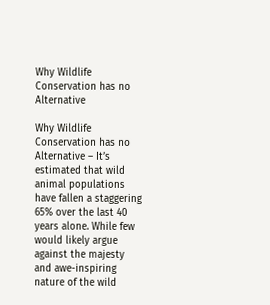Why Wildlife Conservation has no Alternative

Why Wildlife Conservation has no Alternative – It’s estimated that wild animal populations have fallen a staggering 65% over the last 40 years alone. While few would likely argue against the majesty and awe-inspiring nature of the wild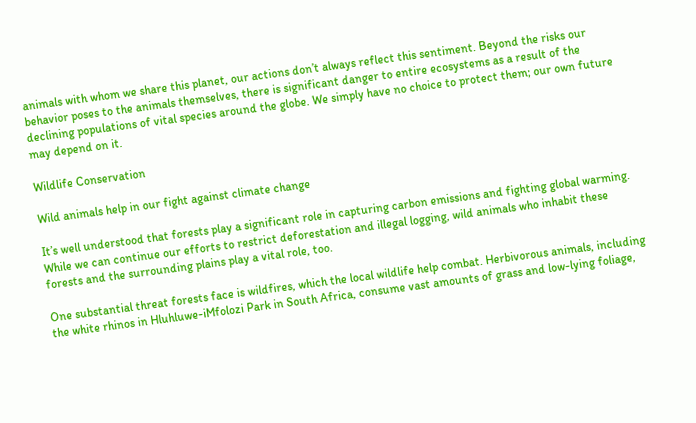animals with whom we share this planet, our actions don’t always reflect this sentiment. Beyond the risks our behavior poses to the animals themselves, there is significant danger to entire ecosystems as a result of the declining populations of vital species around the globe. We simply have no choice to protect them; our own future may depend on it.

Wildlife Conservation

Wild animals help in our fight against climate change

It’s well understood that forests play a significant role in capturing carbon emissions and fighting global warming. While we can continue our efforts to restrict deforestation and illegal logging, wild animals who inhabit these forests and the surrounding plains play a vital role, too.

One substantial threat forests face is wildfires, which the local wildlife help combat. Herbivorous animals, including the white rhinos in Hluhluwe-iMfolozi Park in South Africa, consume vast amounts of grass and low-lying foliage,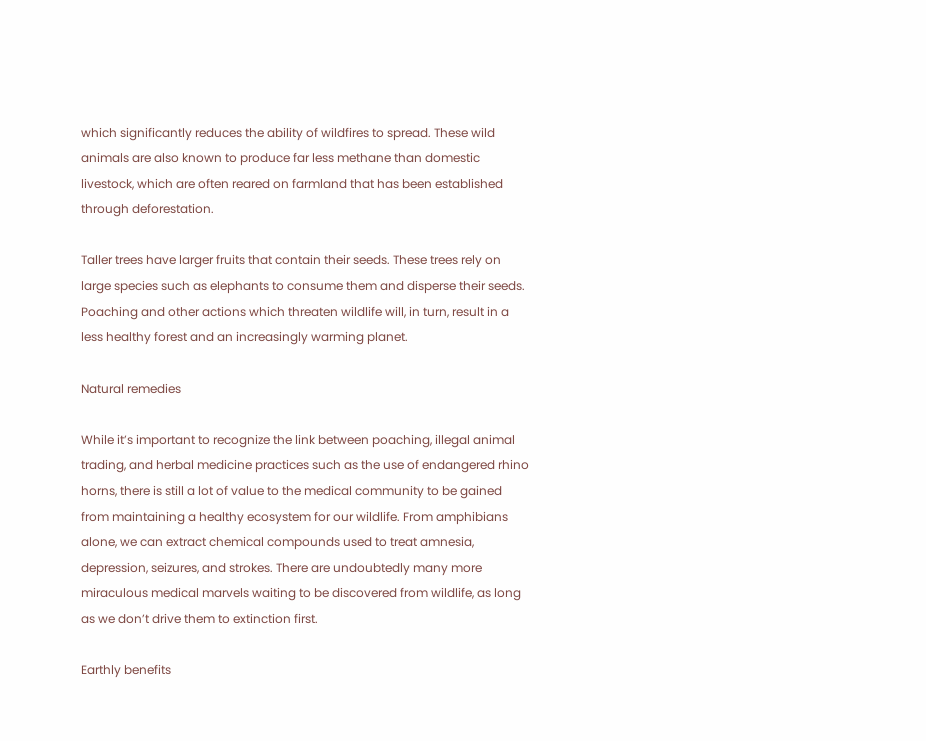which significantly reduces the ability of wildfires to spread. These wild animals are also known to produce far less methane than domestic livestock, which are often reared on farmland that has been established through deforestation.

Taller trees have larger fruits that contain their seeds. These trees rely on large species such as elephants to consume them and disperse their seeds. Poaching and other actions which threaten wildlife will, in turn, result in a less healthy forest and an increasingly warming planet.

Natural remedies

While it’s important to recognize the link between poaching, illegal animal trading, and herbal medicine practices such as the use of endangered rhino horns, there is still a lot of value to the medical community to be gained from maintaining a healthy ecosystem for our wildlife. From amphibians alone, we can extract chemical compounds used to treat amnesia, depression, seizures, and strokes. There are undoubtedly many more miraculous medical marvels waiting to be discovered from wildlife, as long as we don’t drive them to extinction first.

Earthly benefits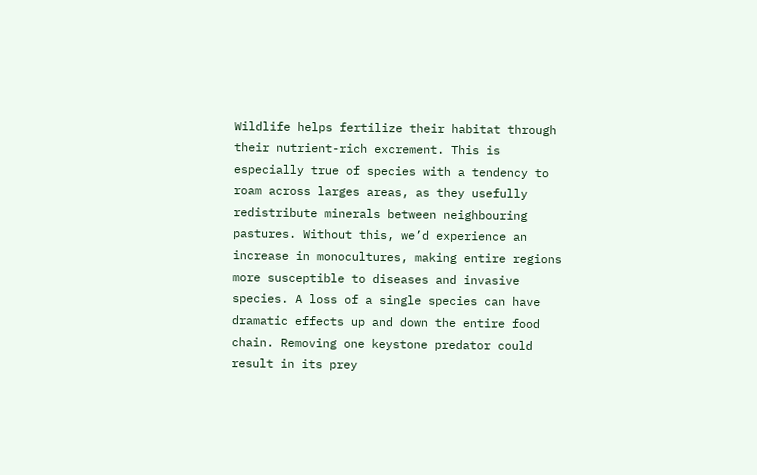Wildlife helps fertilize their habitat through their nutrient-rich excrement. This is especially true of species with a tendency to roam across larges areas, as they usefully redistribute minerals between neighbouring pastures. Without this, we’d experience an increase in monocultures, making entire regions more susceptible to diseases and invasive species. A loss of a single species can have dramatic effects up and down the entire food chain. Removing one keystone predator could result in its prey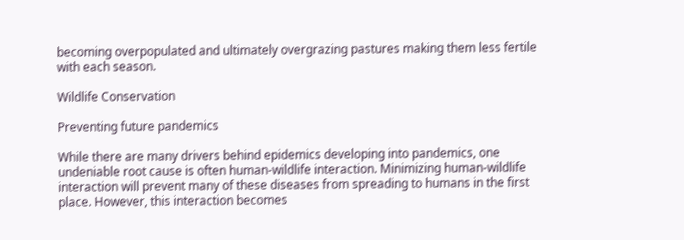becoming overpopulated and ultimately overgrazing pastures making them less fertile with each season.

Wildlife Conservation

Preventing future pandemics

While there are many drivers behind epidemics developing into pandemics, one undeniable root cause is often human-wildlife interaction. Minimizing human-wildlife interaction will prevent many of these diseases from spreading to humans in the first place. However, this interaction becomes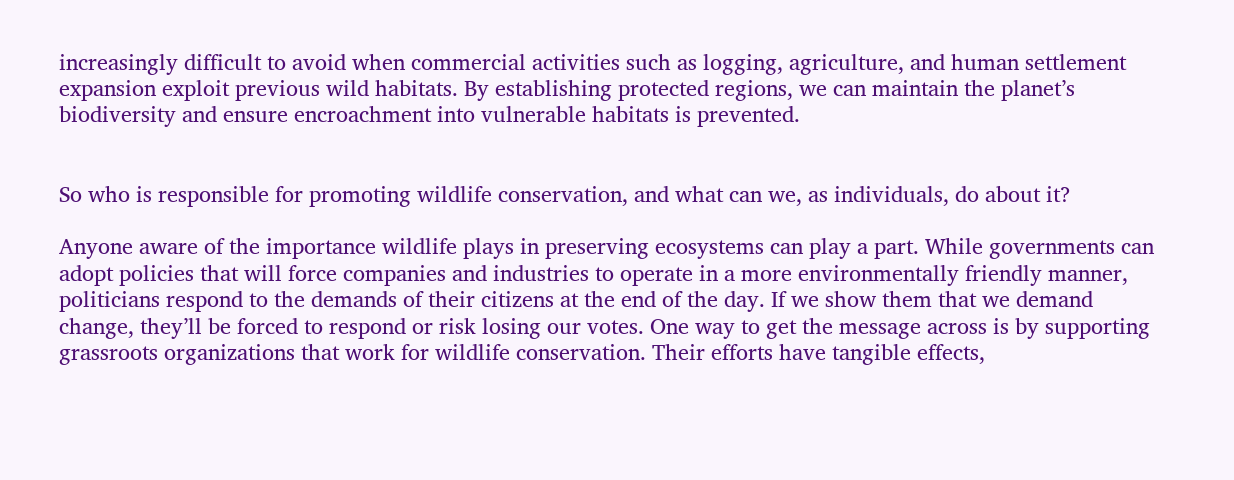increasingly difficult to avoid when commercial activities such as logging, agriculture, and human settlement expansion exploit previous wild habitats. By establishing protected regions, we can maintain the planet’s biodiversity and ensure encroachment into vulnerable habitats is prevented.


So who is responsible for promoting wildlife conservation, and what can we, as individuals, do about it?

Anyone aware of the importance wildlife plays in preserving ecosystems can play a part. While governments can adopt policies that will force companies and industries to operate in a more environmentally friendly manner, politicians respond to the demands of their citizens at the end of the day. If we show them that we demand change, they’ll be forced to respond or risk losing our votes. One way to get the message across is by supporting grassroots organizations that work for wildlife conservation. Their efforts have tangible effects,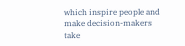which inspire people and make decision-makers take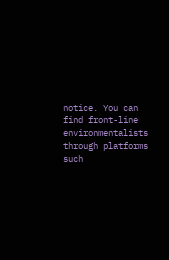notice. You can find front-line environmentalists through platforms such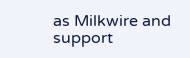as Milkwire and support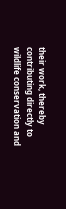their work, thereby contributing directly to wildlife conservation and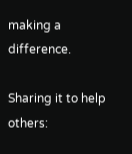making a difference.

Sharing it to help others: